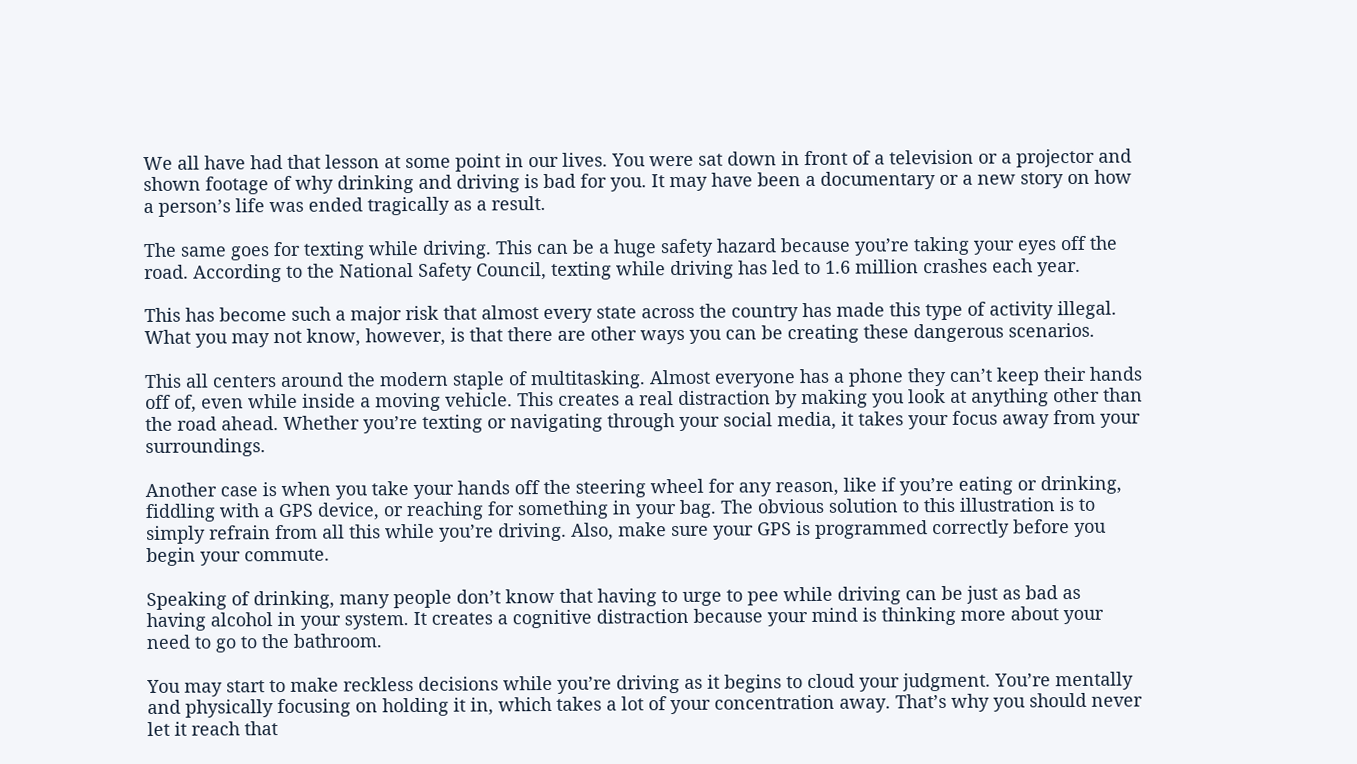We all have had that lesson at some point in our lives. You were sat down in front of a television or a projector and shown footage of why drinking and driving is bad for you. It may have been a documentary or a new story on how a person’s life was ended tragically as a result.

The same goes for texting while driving. This can be a huge safety hazard because you’re taking your eyes off the road. According to the National Safety Council, texting while driving has led to 1.6 million crashes each year.

This has become such a major risk that almost every state across the country has made this type of activity illegal. What you may not know, however, is that there are other ways you can be creating these dangerous scenarios.

This all centers around the modern staple of multitasking. Almost everyone has a phone they can’t keep their hands off of, even while inside a moving vehicle. This creates a real distraction by making you look at anything other than the road ahead. Whether you’re texting or navigating through your social media, it takes your focus away from your surroundings.

Another case is when you take your hands off the steering wheel for any reason, like if you’re eating or drinking, fiddling with a GPS device, or reaching for something in your bag. The obvious solution to this illustration is to simply refrain from all this while you’re driving. Also, make sure your GPS is programmed correctly before you begin your commute.

Speaking of drinking, many people don’t know that having to urge to pee while driving can be just as bad as having alcohol in your system. It creates a cognitive distraction because your mind is thinking more about your need to go to the bathroom.

You may start to make reckless decisions while you’re driving as it begins to cloud your judgment. You’re mentally and physically focusing on holding it in, which takes a lot of your concentration away. That’s why you should never let it reach that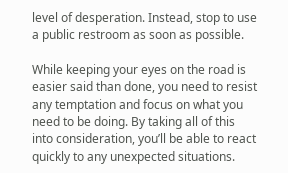level of desperation. Instead, stop to use a public restroom as soon as possible.

While keeping your eyes on the road is easier said than done, you need to resist any temptation and focus on what you need to be doing. By taking all of this into consideration, you’ll be able to react quickly to any unexpected situations.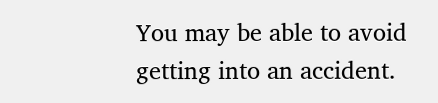You may be able to avoid getting into an accident.